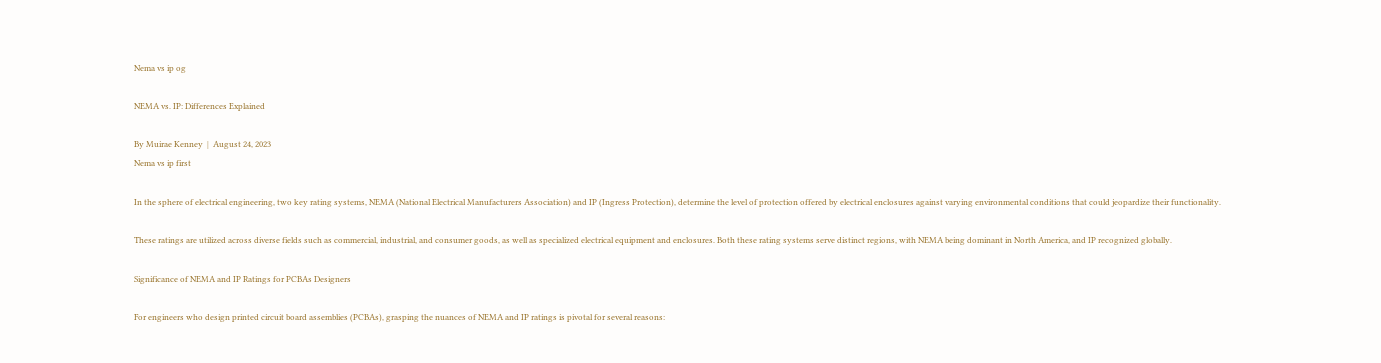Nema vs ip og

NEMA vs. IP: Differences Explained

By Muirae Kenney  |  August 24, 2023
Nema vs ip first

In the sphere of electrical engineering, two key rating systems, NEMA (National Electrical Manufacturers Association) and IP (Ingress Protection), determine the level of protection offered by electrical enclosures against varying environmental conditions that could jeopardize their functionality.

These ratings are utilized across diverse fields such as commercial, industrial, and consumer goods, as well as specialized electrical equipment and enclosures. Both these rating systems serve distinct regions, with NEMA being dominant in North America, and IP recognized globally.

Significance of NEMA and IP Ratings for PCBAs Designers

For engineers who design printed circuit board assemblies (PCBAs), grasping the nuances of NEMA and IP ratings is pivotal for several reasons: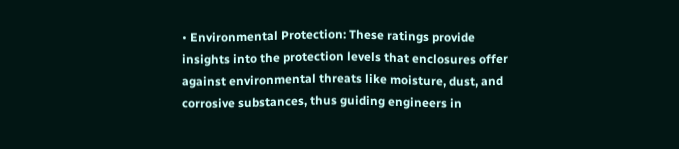• Environmental Protection: These ratings provide insights into the protection levels that enclosures offer against environmental threats like moisture, dust, and corrosive substances, thus guiding engineers in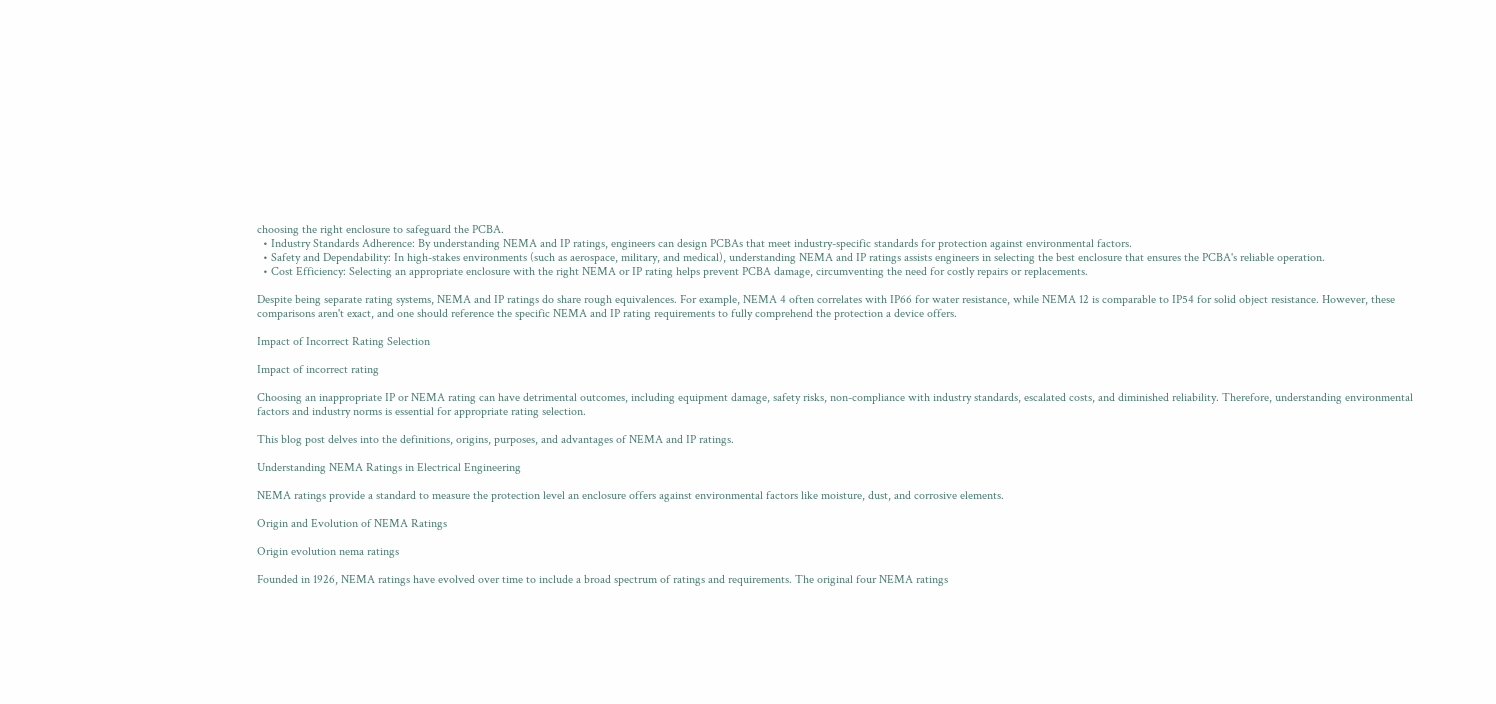choosing the right enclosure to safeguard the PCBA.
  • Industry Standards Adherence: By understanding NEMA and IP ratings, engineers can design PCBAs that meet industry-specific standards for protection against environmental factors.
  • Safety and Dependability: In high-stakes environments (such as aerospace, military, and medical), understanding NEMA and IP ratings assists engineers in selecting the best enclosure that ensures the PCBA's reliable operation.
  • Cost Efficiency: Selecting an appropriate enclosure with the right NEMA or IP rating helps prevent PCBA damage, circumventing the need for costly repairs or replacements.

Despite being separate rating systems, NEMA and IP ratings do share rough equivalences. For example, NEMA 4 often correlates with IP66 for water resistance, while NEMA 12 is comparable to IP54 for solid object resistance. However, these comparisons aren't exact, and one should reference the specific NEMA and IP rating requirements to fully comprehend the protection a device offers.

Impact of Incorrect Rating Selection

Impact of incorrect rating

Choosing an inappropriate IP or NEMA rating can have detrimental outcomes, including equipment damage, safety risks, non-compliance with industry standards, escalated costs, and diminished reliability. Therefore, understanding environmental factors and industry norms is essential for appropriate rating selection.

This blog post delves into the definitions, origins, purposes, and advantages of NEMA and IP ratings.

Understanding NEMA Ratings in Electrical Engineering

NEMA ratings provide a standard to measure the protection level an enclosure offers against environmental factors like moisture, dust, and corrosive elements.

Origin and Evolution of NEMA Ratings

Origin evolution nema ratings

Founded in 1926, NEMA ratings have evolved over time to include a broad spectrum of ratings and requirements. The original four NEMA ratings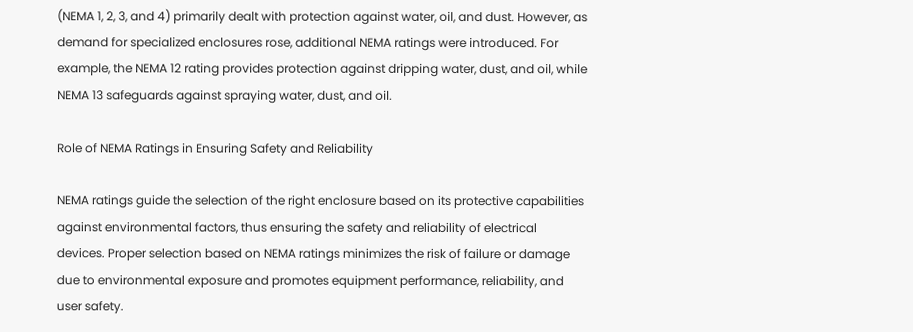(NEMA 1, 2, 3, and 4) primarily dealt with protection against water, oil, and dust. However, as demand for specialized enclosures rose, additional NEMA ratings were introduced. For example, the NEMA 12 rating provides protection against dripping water, dust, and oil, while NEMA 13 safeguards against spraying water, dust, and oil.

Role of NEMA Ratings in Ensuring Safety and Reliability

NEMA ratings guide the selection of the right enclosure based on its protective capabilities against environmental factors, thus ensuring the safety and reliability of electrical devices. Proper selection based on NEMA ratings minimizes the risk of failure or damage due to environmental exposure and promotes equipment performance, reliability, and user safety.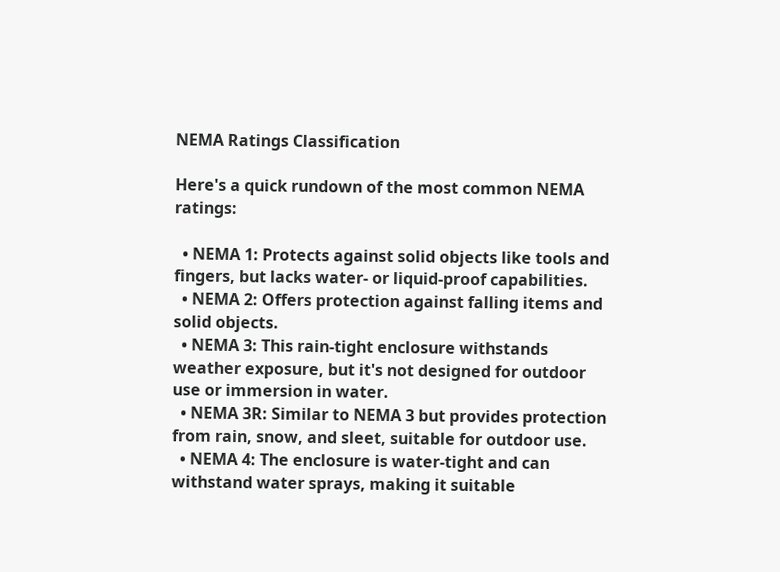NEMA Ratings Classification

Here's a quick rundown of the most common NEMA ratings:

  • NEMA 1: Protects against solid objects like tools and fingers, but lacks water- or liquid-proof capabilities.
  • NEMA 2: Offers protection against falling items and solid objects.
  • NEMA 3: This rain-tight enclosure withstands weather exposure, but it's not designed for outdoor use or immersion in water.
  • NEMA 3R: Similar to NEMA 3 but provides protection from rain, snow, and sleet, suitable for outdoor use.
  • NEMA 4: The enclosure is water-tight and can withstand water sprays, making it suitable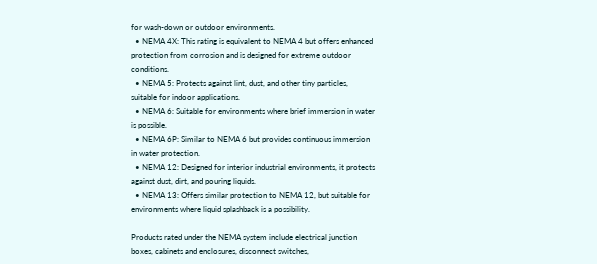for wash-down or outdoor environments.
  • NEMA 4X: This rating is equivalent to NEMA 4 but offers enhanced protection from corrosion and is designed for extreme outdoor conditions.
  • NEMA 5: Protects against lint, dust, and other tiny particles, suitable for indoor applications.
  • NEMA 6: Suitable for environments where brief immersion in water is possible.
  • NEMA 6P: Similar to NEMA 6 but provides continuous immersion in water protection.
  • NEMA 12: Designed for interior industrial environments, it protects against dust, dirt, and pouring liquids.
  • NEMA 13: Offers similar protection to NEMA 12, but suitable for environments where liquid splashback is a possibility.

Products rated under the NEMA system include electrical junction boxes, cabinets and enclosures, disconnect switches,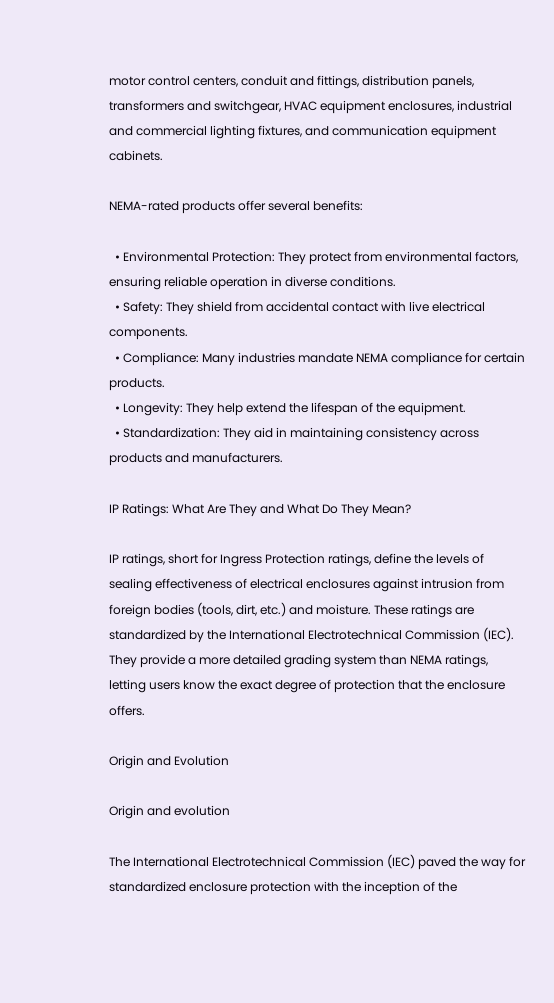motor control centers, conduit and fittings, distribution panels, transformers and switchgear, HVAC equipment enclosures, industrial and commercial lighting fixtures, and communication equipment cabinets.

NEMA-rated products offer several benefits:

  • Environmental Protection: They protect from environmental factors, ensuring reliable operation in diverse conditions.
  • Safety: They shield from accidental contact with live electrical components.
  • Compliance: Many industries mandate NEMA compliance for certain products.
  • Longevity: They help extend the lifespan of the equipment.
  • Standardization: They aid in maintaining consistency across products and manufacturers.

IP Ratings: What Are They and What Do They Mean?

IP ratings, short for Ingress Protection ratings, define the levels of sealing effectiveness of electrical enclosures against intrusion from foreign bodies (tools, dirt, etc.) and moisture. These ratings are standardized by the International Electrotechnical Commission (IEC). They provide a more detailed grading system than NEMA ratings, letting users know the exact degree of protection that the enclosure offers.

Origin and Evolution

Origin and evolution

The International Electrotechnical Commission (IEC) paved the way for standardized enclosure protection with the inception of the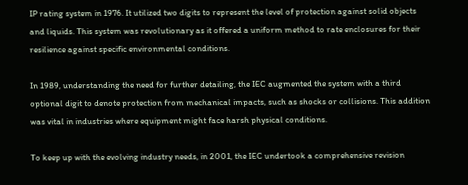IP rating system in 1976. It utilized two digits to represent the level of protection against solid objects and liquids. This system was revolutionary as it offered a uniform method to rate enclosures for their resilience against specific environmental conditions.

In 1989, understanding the need for further detailing, the IEC augmented the system with a third optional digit to denote protection from mechanical impacts, such as shocks or collisions. This addition was vital in industries where equipment might face harsh physical conditions.

To keep up with the evolving industry needs, in 2001, the IEC undertook a comprehensive revision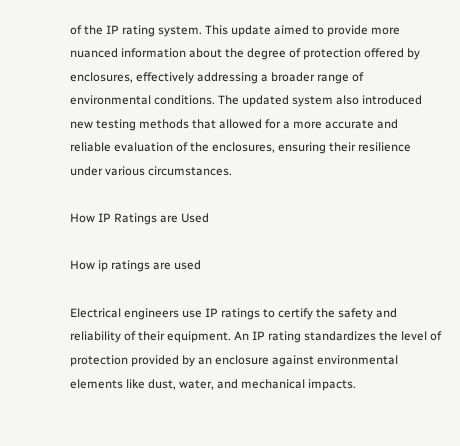of the IP rating system. This update aimed to provide more nuanced information about the degree of protection offered by enclosures, effectively addressing a broader range of environmental conditions. The updated system also introduced new testing methods that allowed for a more accurate and reliable evaluation of the enclosures, ensuring their resilience under various circumstances.

How IP Ratings are Used

How ip ratings are used

Electrical engineers use IP ratings to certify the safety and reliability of their equipment. An IP rating standardizes the level of protection provided by an enclosure against environmental elements like dust, water, and mechanical impacts.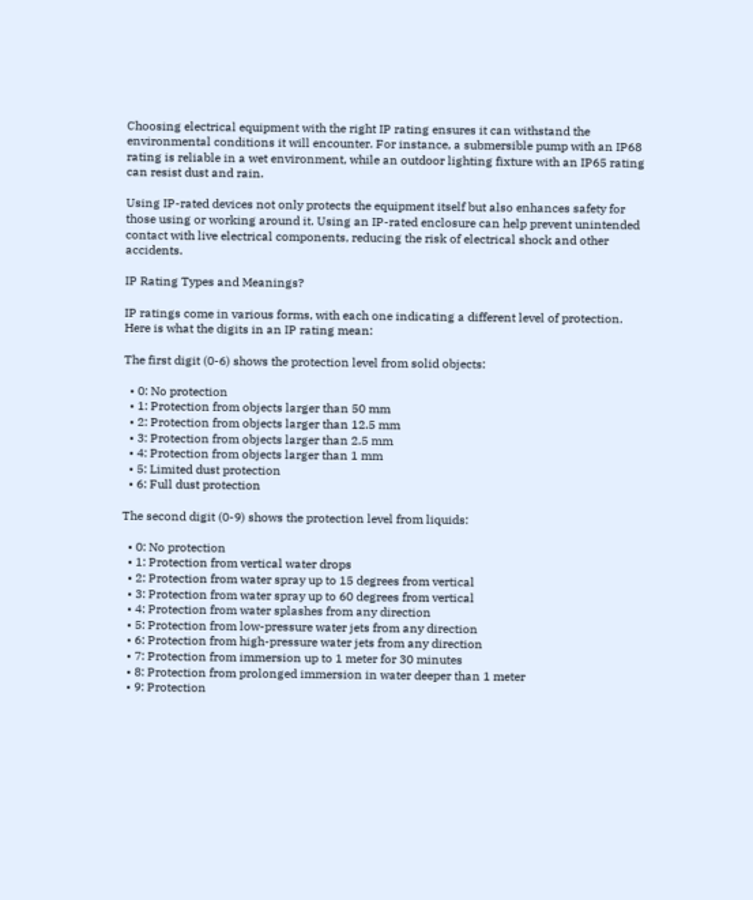Choosing electrical equipment with the right IP rating ensures it can withstand the environmental conditions it will encounter. For instance, a submersible pump with an IP68 rating is reliable in a wet environment, while an outdoor lighting fixture with an IP65 rating can resist dust and rain.

Using IP-rated devices not only protects the equipment itself but also enhances safety for those using or working around it. Using an IP-rated enclosure can help prevent unintended contact with live electrical components, reducing the risk of electrical shock and other accidents.

IP Rating Types and Meanings?

IP ratings come in various forms, with each one indicating a different level of protection. Here is what the digits in an IP rating mean:

The first digit (0-6) shows the protection level from solid objects:

  • 0: No protection
  • 1: Protection from objects larger than 50 mm
  • 2: Protection from objects larger than 12.5 mm
  • 3: Protection from objects larger than 2.5 mm
  • 4: Protection from objects larger than 1 mm
  • 5: Limited dust protection
  • 6: Full dust protection

The second digit (0-9) shows the protection level from liquids:

  • 0: No protection
  • 1: Protection from vertical water drops
  • 2: Protection from water spray up to 15 degrees from vertical
  • 3: Protection from water spray up to 60 degrees from vertical
  • 4: Protection from water splashes from any direction
  • 5: Protection from low-pressure water jets from any direction
  • 6: Protection from high-pressure water jets from any direction
  • 7: Protection from immersion up to 1 meter for 30 minutes
  • 8: Protection from prolonged immersion in water deeper than 1 meter
  • 9: Protection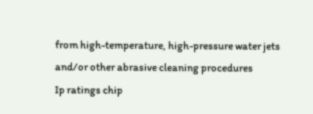from high-temperature, high-pressure water jets and/or other abrasive cleaning procedures
Ip ratings chip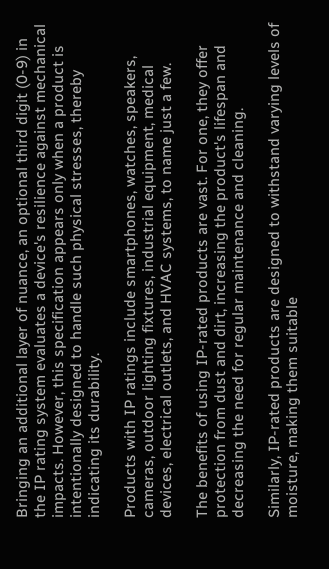Bringing an additional layer of nuance, an optional third digit (0-9) in the IP rating system evaluates a device's resilience against mechanical impacts. However, this specification appears only when a product is intentionally designed to handle such physical stresses, thereby indicating its durability.

Products with IP ratings include smartphones, watches, speakers, cameras, outdoor lighting fixtures, industrial equipment, medical devices, electrical outlets, and HVAC systems, to name just a few.

The benefits of using IP-rated products are vast. For one, they offer protection from dust and dirt, increasing the product's lifespan and decreasing the need for regular maintenance and cleaning.

Similarly, IP-rated products are designed to withstand varying levels of moisture, making them suitable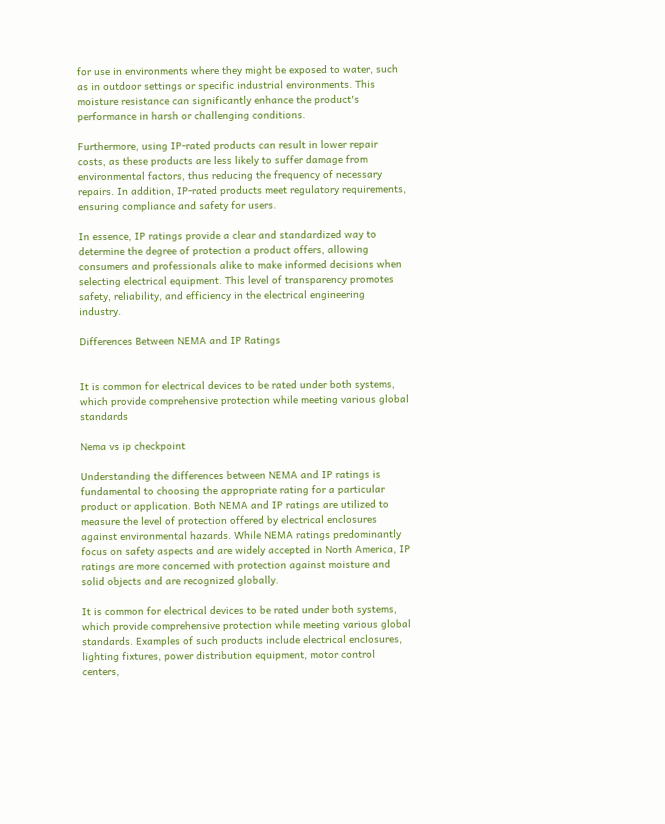for use in environments where they might be exposed to water, such as in outdoor settings or specific industrial environments. This moisture resistance can significantly enhance the product's performance in harsh or challenging conditions.

Furthermore, using IP-rated products can result in lower repair costs, as these products are less likely to suffer damage from environmental factors, thus reducing the frequency of necessary repairs. In addition, IP-rated products meet regulatory requirements, ensuring compliance and safety for users.

In essence, IP ratings provide a clear and standardized way to determine the degree of protection a product offers, allowing consumers and professionals alike to make informed decisions when selecting electrical equipment. This level of transparency promotes safety, reliability, and efficiency in the electrical engineering industry.

Differences Between NEMA and IP Ratings


It is common for electrical devices to be rated under both systems, which provide comprehensive protection while meeting various global standards

Nema vs ip checkpoint

Understanding the differences between NEMA and IP ratings is fundamental to choosing the appropriate rating for a particular product or application. Both NEMA and IP ratings are utilized to measure the level of protection offered by electrical enclosures against environmental hazards. While NEMA ratings predominantly focus on safety aspects and are widely accepted in North America, IP ratings are more concerned with protection against moisture and solid objects and are recognized globally.

It is common for electrical devices to be rated under both systems, which provide comprehensive protection while meeting various global standards. Examples of such products include electrical enclosures, lighting fixtures, power distribution equipment, motor control centers,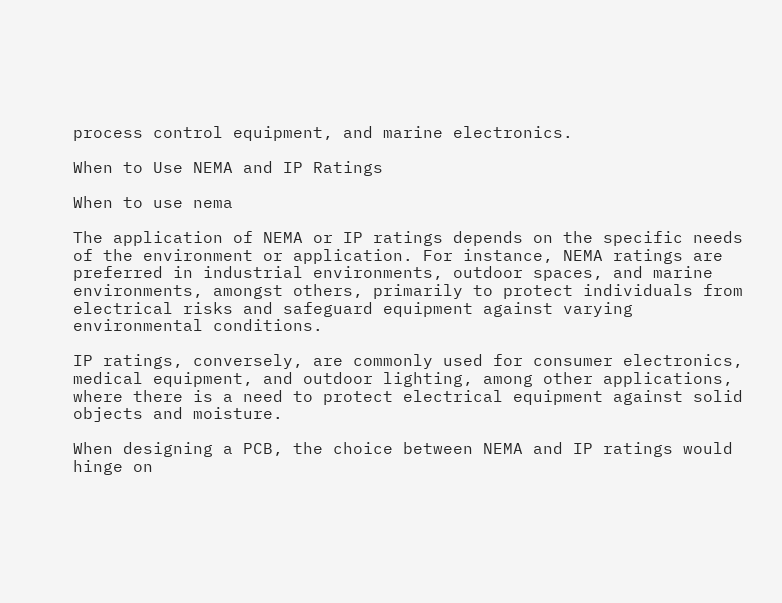process control equipment, and marine electronics.

When to Use NEMA and IP Ratings

When to use nema

The application of NEMA or IP ratings depends on the specific needs of the environment or application. For instance, NEMA ratings are preferred in industrial environments, outdoor spaces, and marine environments, amongst others, primarily to protect individuals from electrical risks and safeguard equipment against varying environmental conditions.

IP ratings, conversely, are commonly used for consumer electronics, medical equipment, and outdoor lighting, among other applications, where there is a need to protect electrical equipment against solid objects and moisture.

When designing a PCB, the choice between NEMA and IP ratings would hinge on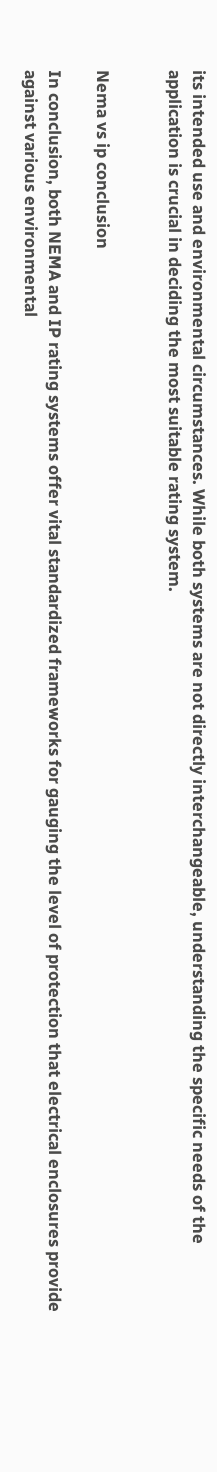its intended use and environmental circumstances. While both systems are not directly interchangeable, understanding the specific needs of the application is crucial in deciding the most suitable rating system.


Nema vs ip conclusion

In conclusion, both NEMA and IP rating systems offer vital standardized frameworks for gauging the level of protection that electrical enclosures provide against various environmental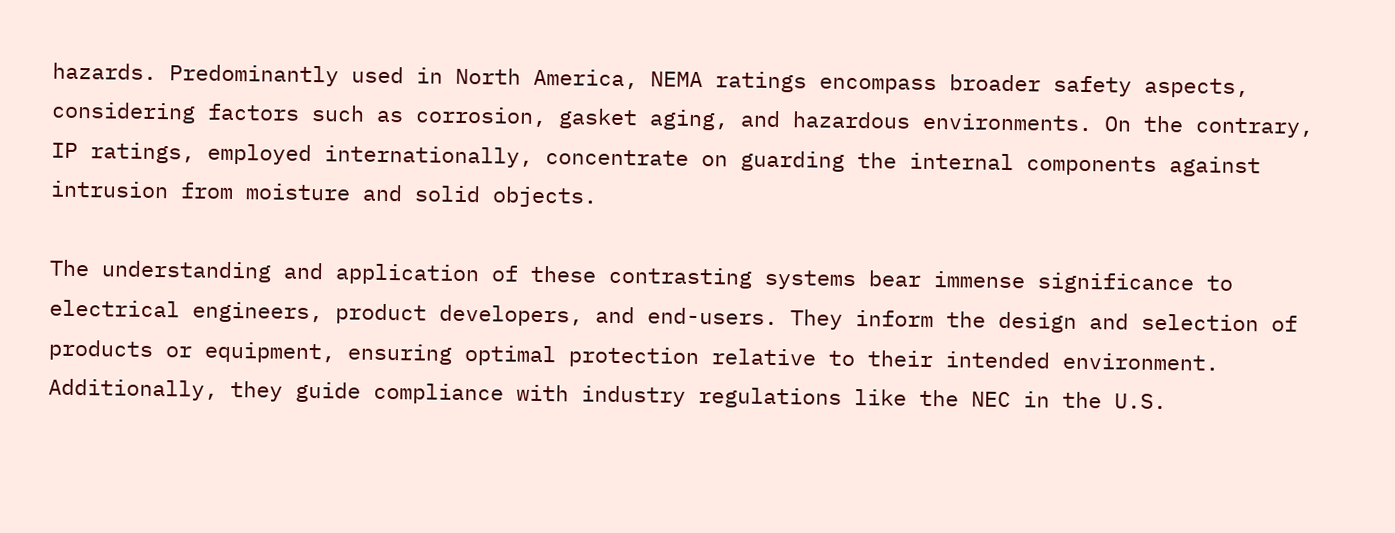hazards. Predominantly used in North America, NEMA ratings encompass broader safety aspects, considering factors such as corrosion, gasket aging, and hazardous environments. On the contrary, IP ratings, employed internationally, concentrate on guarding the internal components against intrusion from moisture and solid objects.

The understanding and application of these contrasting systems bear immense significance to electrical engineers, product developers, and end-users. They inform the design and selection of products or equipment, ensuring optimal protection relative to their intended environment. Additionally, they guide compliance with industry regulations like the NEC in the U.S.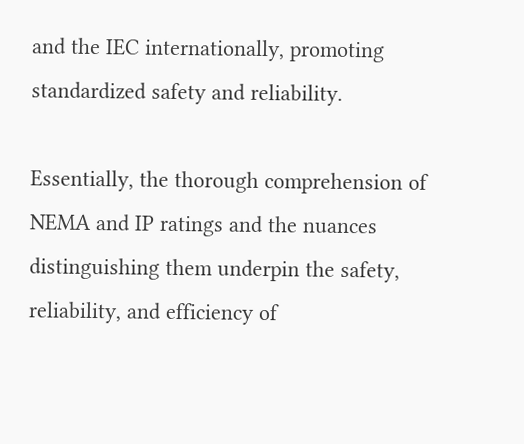and the IEC internationally, promoting standardized safety and reliability.

Essentially, the thorough comprehension of NEMA and IP ratings and the nuances distinguishing them underpin the safety, reliability, and efficiency of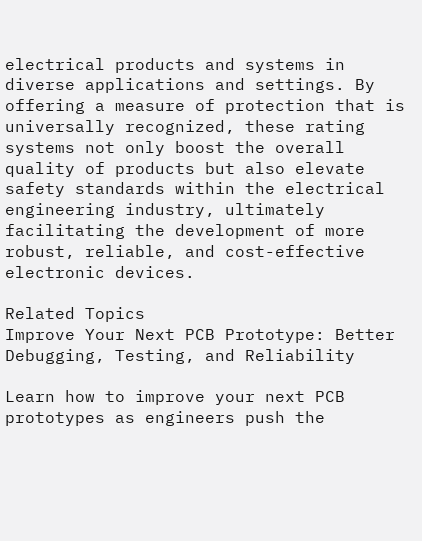electrical products and systems in diverse applications and settings. By offering a measure of protection that is universally recognized, these rating systems not only boost the overall quality of products but also elevate safety standards within the electrical engineering industry, ultimately facilitating the development of more robust, reliable, and cost-effective electronic devices.

Related Topics
Improve Your Next PCB Prototype: Better Debugging, Testing, and Reliability

Learn how to improve your next PCB prototypes as engineers push the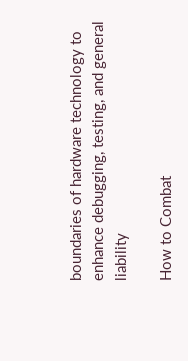boundaries of hardware technology to enhance debugging, testing, and general liability

How to Combat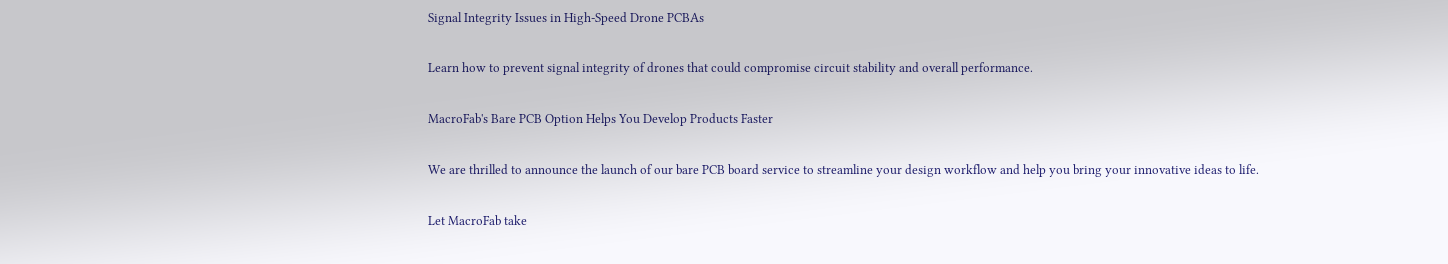Signal Integrity Issues in High-Speed Drone PCBAs

Learn how to prevent signal integrity of drones that could compromise circuit stability and overall performance.

MacroFab's Bare PCB Option Helps You Develop Products Faster

We are thrilled to announce the launch of our bare PCB board service to streamline your design workflow and help you bring your innovative ideas to life.

Let MacroFab take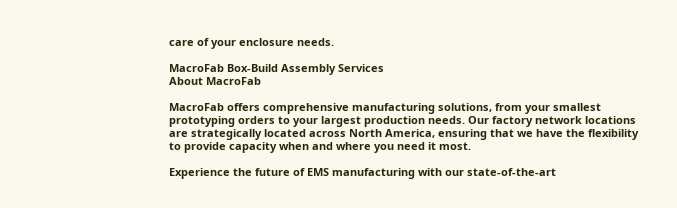care of your enclosure needs.

MacroFab Box-Build Assembly Services
About MacroFab

MacroFab offers comprehensive manufacturing solutions, from your smallest prototyping orders to your largest production needs. Our factory network locations are strategically located across North America, ensuring that we have the flexibility to provide capacity when and where you need it most.

Experience the future of EMS manufacturing with our state-of-the-art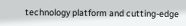technology platform and cutting-edge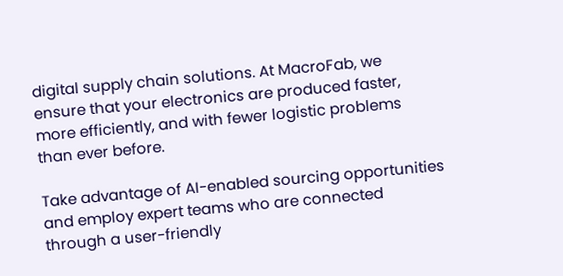digital supply chain solutions. At MacroFab, we ensure that your electronics are produced faster, more efficiently, and with fewer logistic problems than ever before.

Take advantage of AI-enabled sourcing opportunities and employ expert teams who are connected through a user-friendly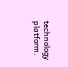technology platform.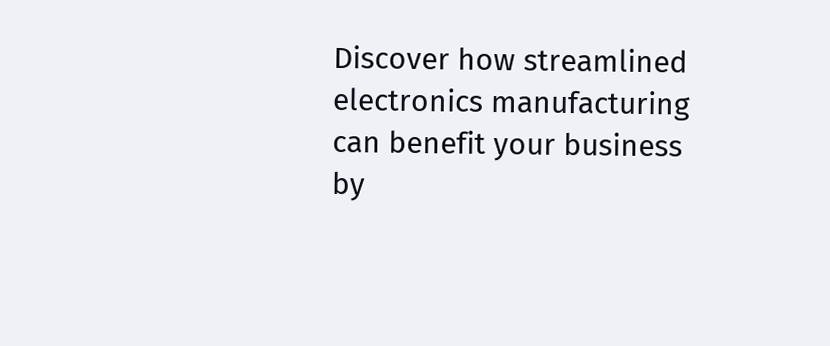Discover how streamlined electronics manufacturing can benefit your business by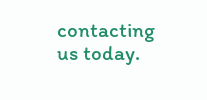contacting us today.